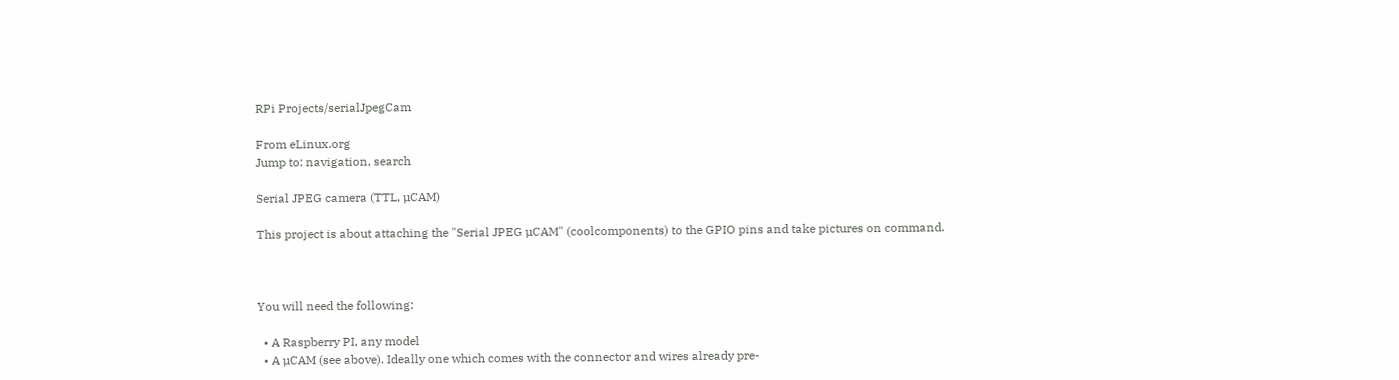RPi Projects/serialJpegCam

From eLinux.org
Jump to: navigation, search

Serial JPEG camera (TTL, µCAM)

This project is about attaching the "Serial JPEG µCAM" (coolcomponents) to the GPIO pins and take pictures on command.



You will need the following:

  • A Raspberry PI, any model
  • A µCAM (see above). Ideally one which comes with the connector and wires already pre-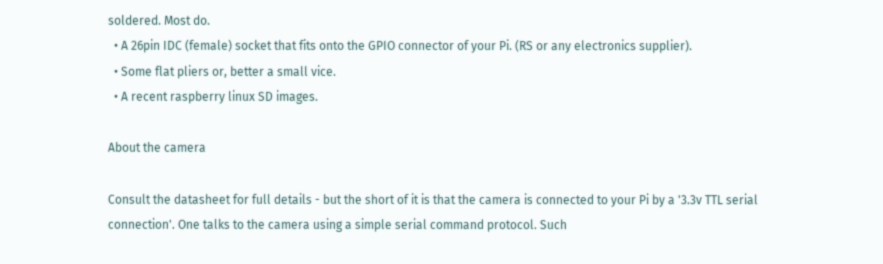soldered. Most do.
  • A 26pin IDC (female) socket that fits onto the GPIO connector of your Pi. (RS or any electronics supplier).
  • Some flat pliers or, better a small vice.
  • A recent raspberry linux SD images.

About the camera

Consult the datasheet for full details - but the short of it is that the camera is connected to your Pi by a '3.3v TTL serial connection'. One talks to the camera using a simple serial command protocol. Such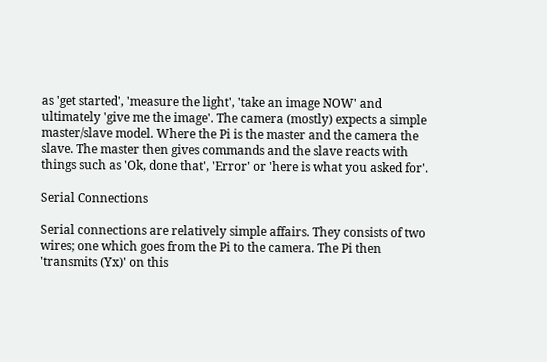as 'get started', 'measure the light', 'take an image NOW' and ultimately 'give me the image'. The camera (mostly) expects a simple master/slave model. Where the Pi is the master and the camera the slave. The master then gives commands and the slave reacts with things such as 'Ok, done that', 'Error' or 'here is what you asked for'.

Serial Connections

Serial connections are relatively simple affairs. They consists of two wires; one which goes from the Pi to the camera. The Pi then 'transmits (Yx)' on this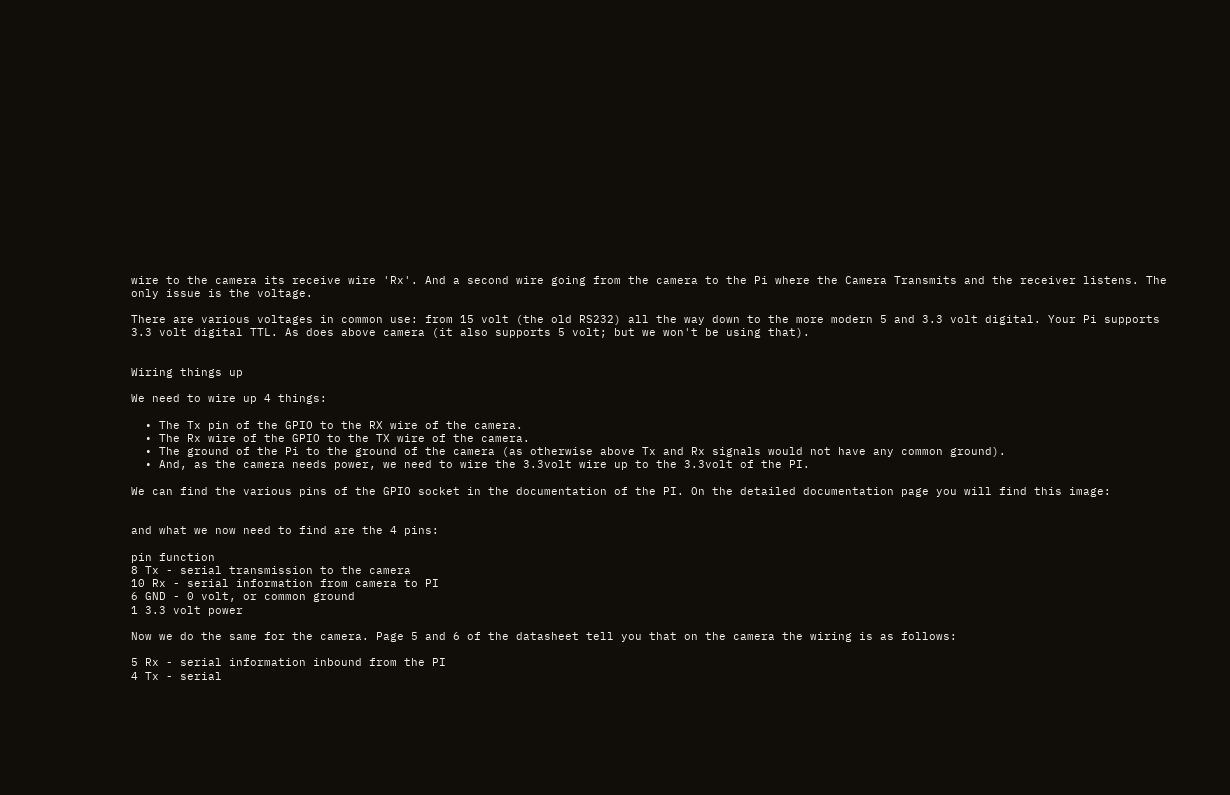wire to the camera its receive wire 'Rx'. And a second wire going from the camera to the Pi where the Camera Transmits and the receiver listens. The only issue is the voltage.

There are various voltages in common use: from 15 volt (the old RS232) all the way down to the more modern 5 and 3.3 volt digital. Your Pi supports 3.3 volt digital TTL. As does above camera (it also supports 5 volt; but we won't be using that).


Wiring things up

We need to wire up 4 things:

  • The Tx pin of the GPIO to the RX wire of the camera.
  • The Rx wire of the GPIO to the TX wire of the camera.
  • The ground of the Pi to the ground of the camera (as otherwise above Tx and Rx signals would not have any common ground).
  • And, as the camera needs power, we need to wire the 3.3volt wire up to the 3.3volt of the PI.

We can find the various pins of the GPIO socket in the documentation of the PI. On the detailed documentation page you will find this image:


and what we now need to find are the 4 pins:

pin function
8 Tx - serial transmission to the camera
10 Rx - serial information from camera to PI
6 GND - 0 volt, or common ground
1 3.3 volt power

Now we do the same for the camera. Page 5 and 6 of the datasheet tell you that on the camera the wiring is as follows:

5 Rx - serial information inbound from the PI
4 Tx - serial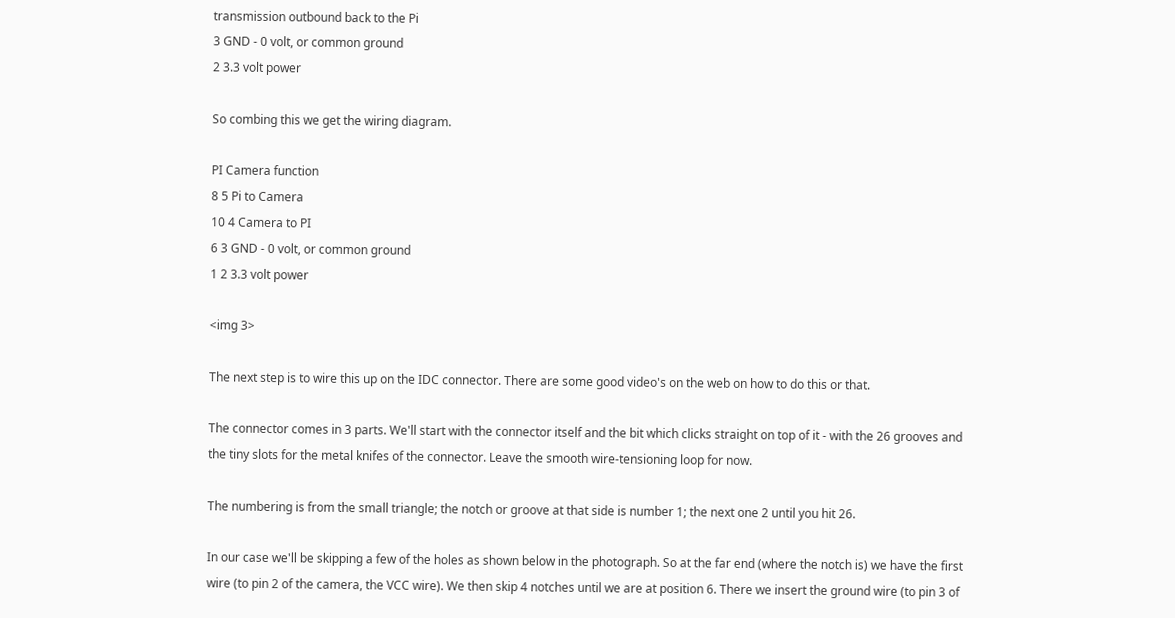transmission outbound back to the Pi
3 GND - 0 volt, or common ground
2 3.3 volt power

So combing this we get the wiring diagram.

PI Camera function
8 5 Pi to Camera
10 4 Camera to PI
6 3 GND - 0 volt, or common ground
1 2 3.3 volt power

<img 3>

The next step is to wire this up on the IDC connector. There are some good video's on the web on how to do this or that.

The connector comes in 3 parts. We'll start with the connector itself and the bit which clicks straight on top of it - with the 26 grooves and the tiny slots for the metal knifes of the connector. Leave the smooth wire-tensioning loop for now.

The numbering is from the small triangle; the notch or groove at that side is number 1; the next one 2 until you hit 26.

In our case we'll be skipping a few of the holes as shown below in the photograph. So at the far end (where the notch is) we have the first wire (to pin 2 of the camera, the VCC wire). We then skip 4 notches until we are at position 6. There we insert the ground wire (to pin 3 of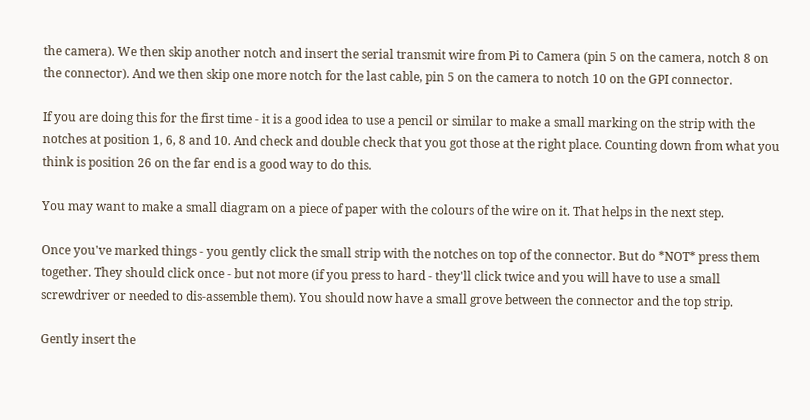the camera). We then skip another notch and insert the serial transmit wire from Pi to Camera (pin 5 on the camera, notch 8 on the connector). And we then skip one more notch for the last cable, pin 5 on the camera to notch 10 on the GPI connector.

If you are doing this for the first time - it is a good idea to use a pencil or similar to make a small marking on the strip with the notches at position 1, 6, 8 and 10. And check and double check that you got those at the right place. Counting down from what you think is position 26 on the far end is a good way to do this.

You may want to make a small diagram on a piece of paper with the colours of the wire on it. That helps in the next step.

Once you've marked things - you gently click the small strip with the notches on top of the connector. But do *NOT* press them together. They should click once - but not more (if you press to hard - they'll click twice and you will have to use a small screwdriver or needed to dis-assemble them). You should now have a small grove between the connector and the top strip.

Gently insert the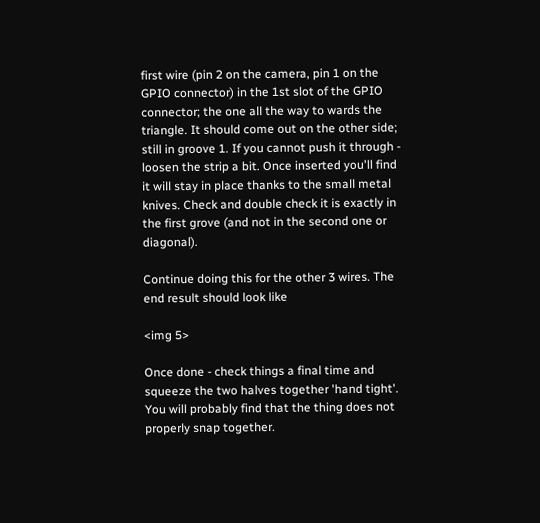first wire (pin 2 on the camera, pin 1 on the GPIO connector) in the 1st slot of the GPIO connector; the one all the way to wards the triangle. It should come out on the other side; still in groove 1. If you cannot push it through - loosen the strip a bit. Once inserted you'll find it will stay in place thanks to the small metal knives. Check and double check it is exactly in the first grove (and not in the second one or diagonal).

Continue doing this for the other 3 wires. The end result should look like

<img 5>

Once done - check things a final time and squeeze the two halves together 'hand tight'. You will probably find that the thing does not properly snap together.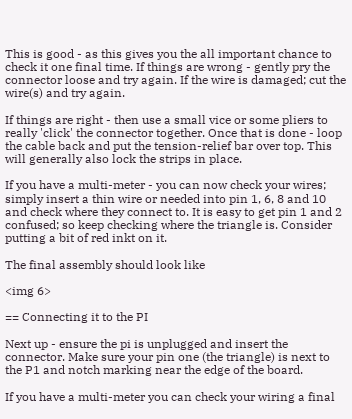This is good - as this gives you the all important chance to check it one final time. If things are wrong - gently pry the connector loose and try again. If the wire is damaged; cut the wire(s) and try again.

If things are right - then use a small vice or some pliers to really 'click' the connector together. Once that is done - loop the cable back and put the tension-relief bar over top. This will generally also lock the strips in place.

If you have a multi-meter - you can now check your wires; simply insert a thin wire or needed into pin 1, 6, 8 and 10 and check where they connect to. It is easy to get pin 1 and 2 confused; so keep checking where the triangle is. Consider putting a bit of red inkt on it.

The final assembly should look like

<img 6>

== Connecting it to the PI

Next up - ensure the pi is unplugged and insert the connector. Make sure your pin one (the triangle) is next to the P1 and notch marking near the edge of the board.

If you have a multi-meter you can check your wiring a final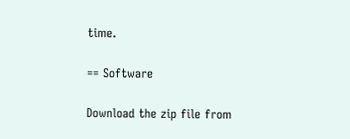time.

== Software

Download the zip file from